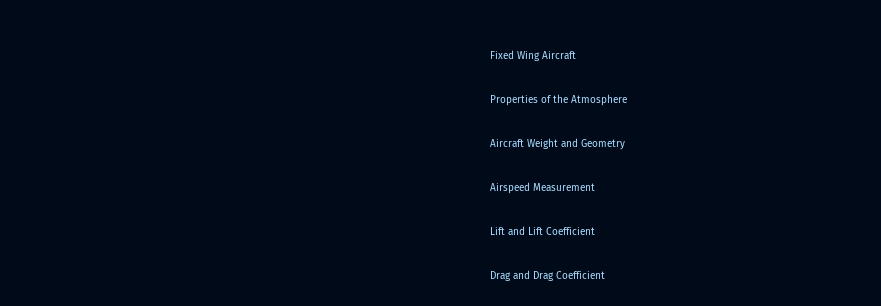Fixed Wing Aircraft

Properties of the Atmosphere

Aircraft Weight and Geometry

Airspeed Measurement

Lift and Lift Coefficient

Drag and Drag Coefficient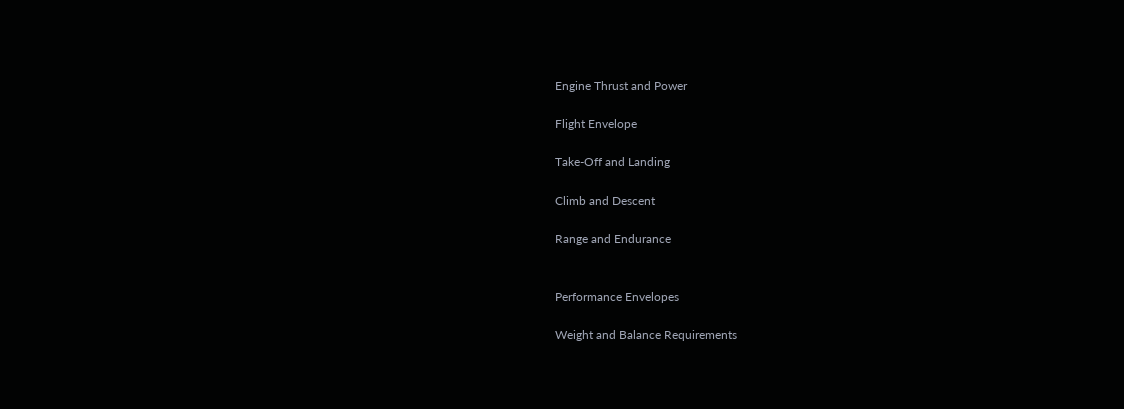Engine Thrust and Power

Flight Envelope

Take-Off and Landing

Climb and Descent

Range and Endurance


Performance Envelopes

Weight and Balance Requirements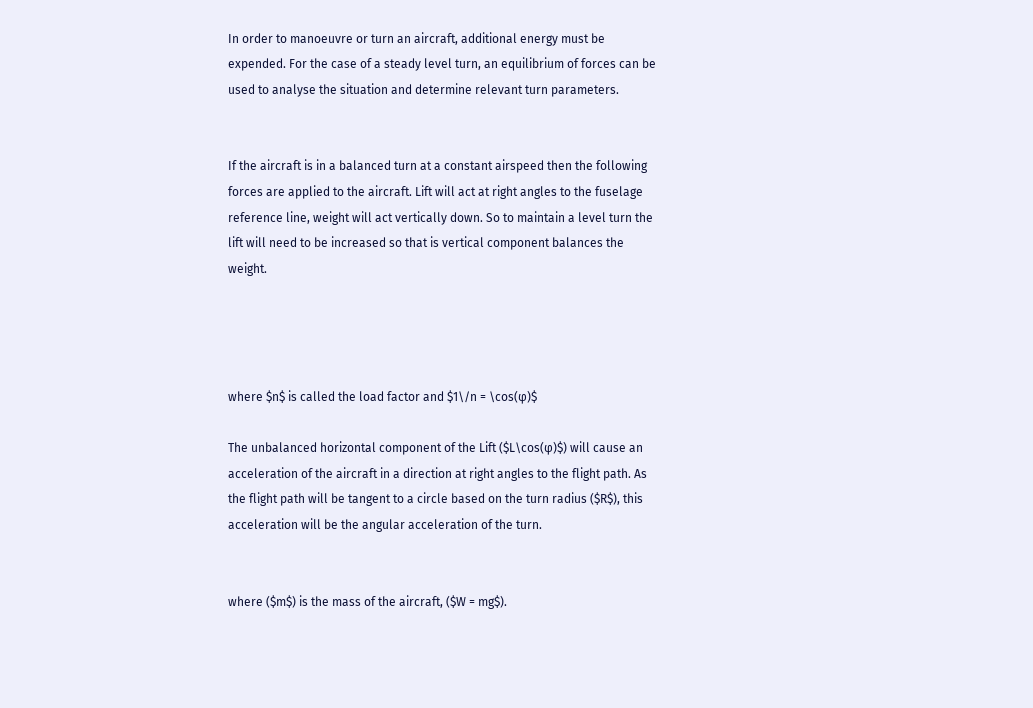In order to manoeuvre or turn an aircraft, additional energy must be expended. For the case of a steady level turn, an equilibrium of forces can be used to analyse the situation and determine relevant turn parameters.


If the aircraft is in a balanced turn at a constant airspeed then the following forces are applied to the aircraft. Lift will act at right angles to the fuselage reference line, weight will act vertically down. So to maintain a level turn the lift will need to be increased so that is vertical component balances the weight.




where $n$ is called the load factor and $1\/n = \cos(φ)$

The unbalanced horizontal component of the Lift ($L\cos(φ)$) will cause an acceleration of the aircraft in a direction at right angles to the flight path. As the flight path will be tangent to a circle based on the turn radius ($R$), this acceleration will be the angular acceleration of the turn.


where ($m$) is the mass of the aircraft, ($W = mg$).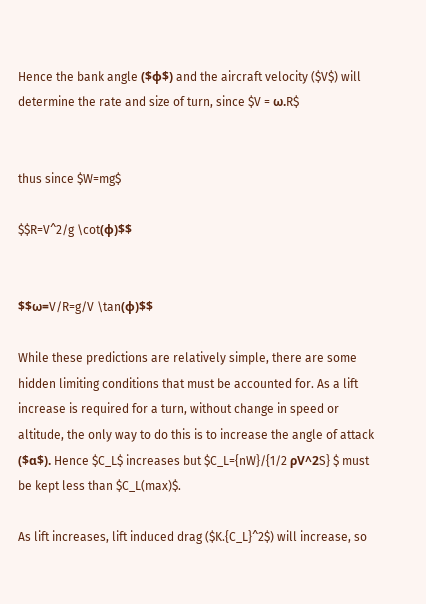Hence the bank angle ($φ$) and the aircraft velocity ($V$) will determine the rate and size of turn, since $V = ω.R$


thus since $W=mg$

$$R=V^2/g \cot(φ)$$


$$ω=V/R=g/V \tan(φ)$$

While these predictions are relatively simple, there are some hidden limiting conditions that must be accounted for. As a lift increase is required for a turn, without change in speed or altitude, the only way to do this is to increase the angle of attack ($α$). Hence $C_L$ increases but $C_L={nW}/{1/2 ρV^2S} $ must be kept less than $C_L(max)$.

As lift increases, lift induced drag ($K.{C_L}^2$) will increase, so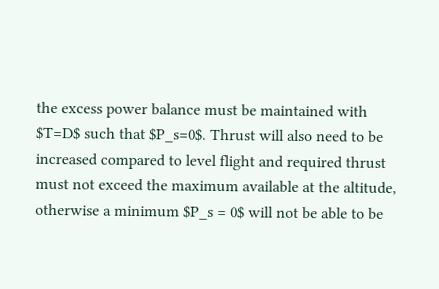the excess power balance must be maintained with $T=D$ such that $P_s=0$. Thrust will also need to be increased compared to level flight and required thrust must not exceed the maximum available at the altitude, otherwise a minimum $P_s = 0$ will not be able to be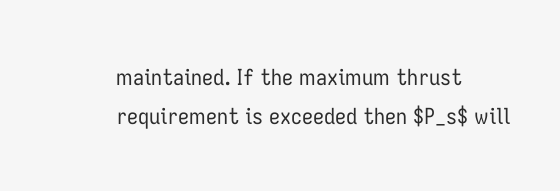maintained. If the maximum thrust requirement is exceeded then $P_s$ will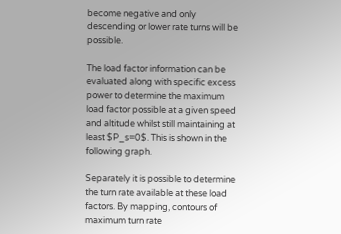become negative and only descending or lower rate turns will be possible.

The load factor information can be evaluated along with specific excess power to determine the maximum load factor possible at a given speed and altitude whilst still maintaining at least $P_s=0$. This is shown in the following graph.

Separately it is possible to determine the turn rate available at these load factors. By mapping, contours of maximum turn rate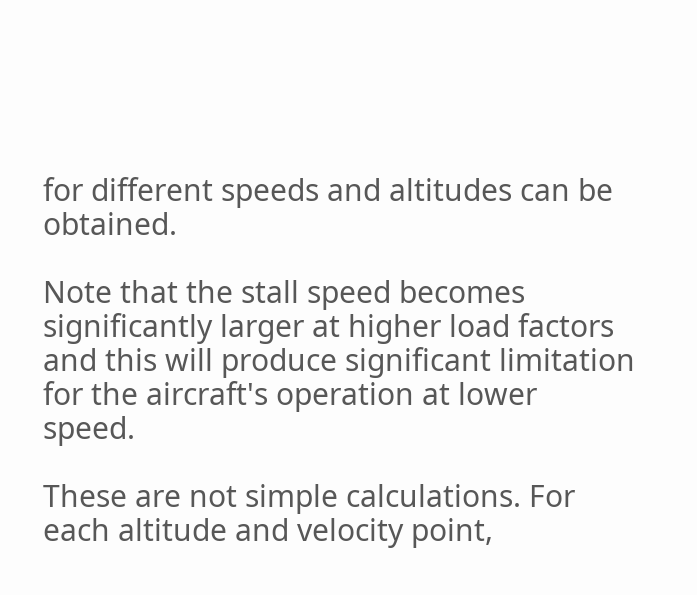for different speeds and altitudes can be obtained.

Note that the stall speed becomes significantly larger at higher load factors and this will produce significant limitation for the aircraft's operation at lower speed.

These are not simple calculations. For each altitude and velocity point,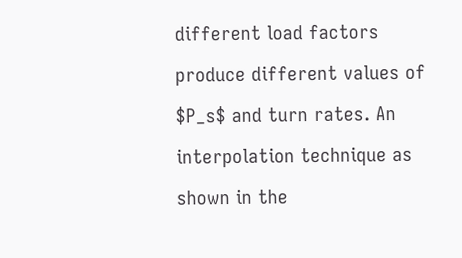different load factors produce different values of $P_s$ and turn rates. An interpolation technique as shown in the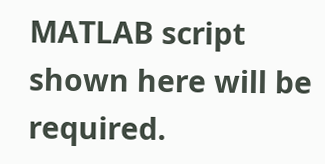MATLAB script shown here will be required.